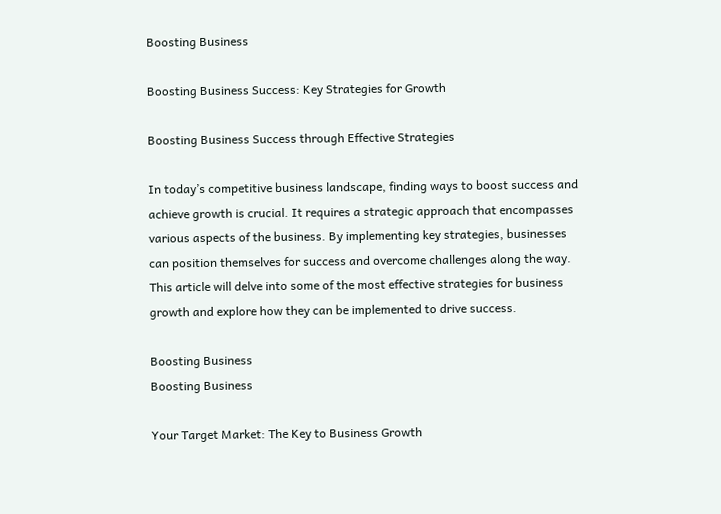Boosting Business

Boosting Business Success: Key Strategies for Growth

Boosting Business Success through Effective Strategies

In today’s competitive business landscape, finding ways to boost success and achieve growth is crucial. It requires a strategic approach that encompasses various aspects of the business. By implementing key strategies, businesses can position themselves for success and overcome challenges along the way. This article will delve into some of the most effective strategies for business growth and explore how they can be implemented to drive success.

Boosting Business
Boosting Business

Your Target Market: The Key to Business Growth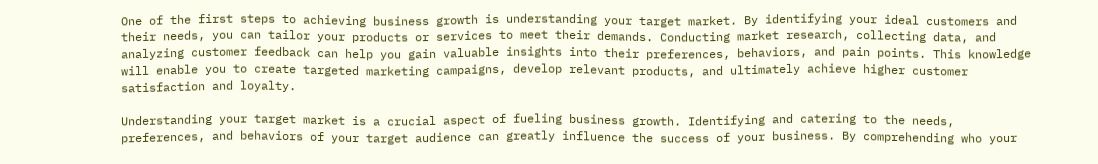One of the first steps to achieving business growth is understanding your target market. By identifying your ideal customers and their needs, you can tailor your products or services to meet their demands. Conducting market research, collecting data, and analyzing customer feedback can help you gain valuable insights into their preferences, behaviors, and pain points. This knowledge will enable you to create targeted marketing campaigns, develop relevant products, and ultimately achieve higher customer satisfaction and loyalty.

Understanding your target market is a crucial aspect of fueling business growth. Identifying and catering to the needs, preferences, and behaviors of your target audience can greatly influence the success of your business. By comprehending who your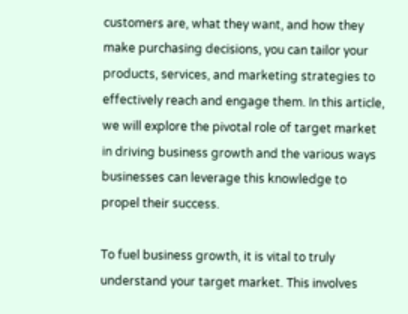customers are, what they want, and how they make purchasing decisions, you can tailor your products, services, and marketing strategies to effectively reach and engage them. In this article, we will explore the pivotal role of target market in driving business growth and the various ways businesses can leverage this knowledge to propel their success.

To fuel business growth, it is vital to truly understand your target market. This involves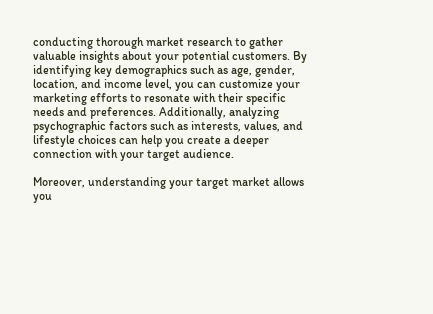conducting thorough market research to gather valuable insights about your potential customers. By identifying key demographics such as age, gender, location, and income level, you can customize your marketing efforts to resonate with their specific needs and preferences. Additionally, analyzing psychographic factors such as interests, values, and lifestyle choices can help you create a deeper connection with your target audience.

Moreover, understanding your target market allows you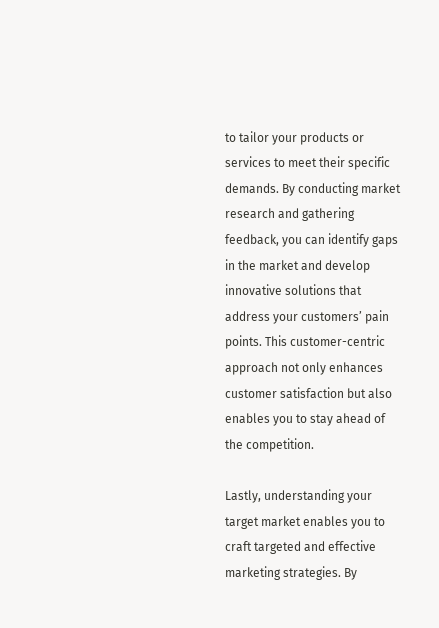to tailor your products or services to meet their specific demands. By conducting market research and gathering feedback, you can identify gaps in the market and develop innovative solutions that address your customers’ pain points. This customer-centric approach not only enhances customer satisfaction but also enables you to stay ahead of the competition.

Lastly, understanding your target market enables you to craft targeted and effective marketing strategies. By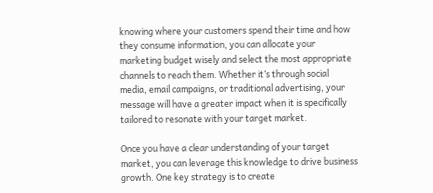knowing where your customers spend their time and how they consume information, you can allocate your marketing budget wisely and select the most appropriate channels to reach them. Whether it’s through social media, email campaigns, or traditional advertising, your message will have a greater impact when it is specifically tailored to resonate with your target market.

Once you have a clear understanding of your target market, you can leverage this knowledge to drive business growth. One key strategy is to create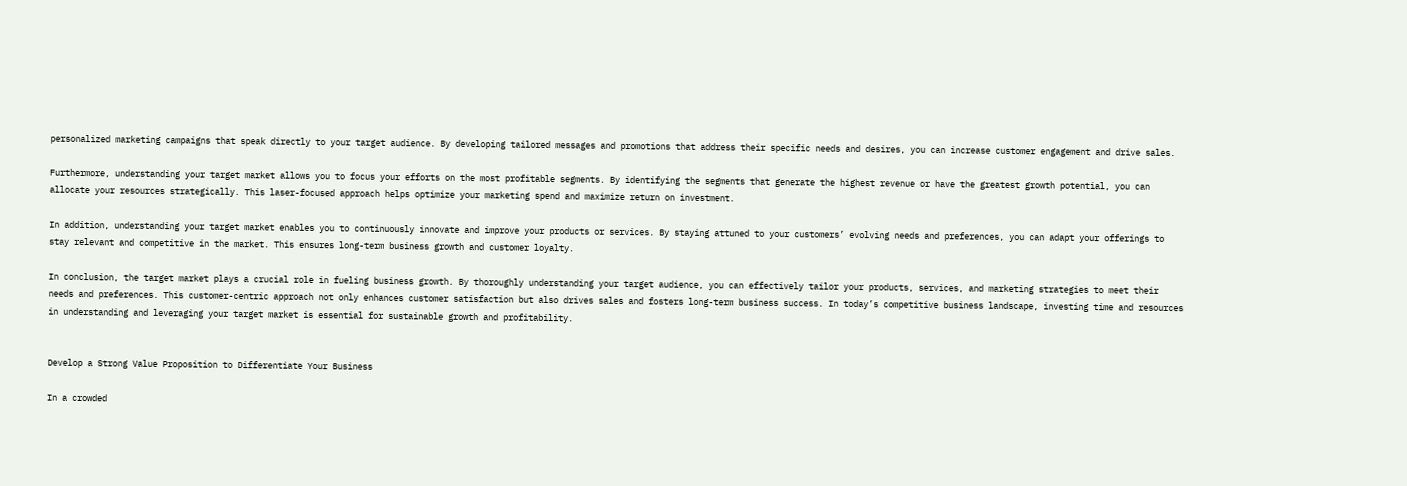personalized marketing campaigns that speak directly to your target audience. By developing tailored messages and promotions that address their specific needs and desires, you can increase customer engagement and drive sales.

Furthermore, understanding your target market allows you to focus your efforts on the most profitable segments. By identifying the segments that generate the highest revenue or have the greatest growth potential, you can allocate your resources strategically. This laser-focused approach helps optimize your marketing spend and maximize return on investment.

In addition, understanding your target market enables you to continuously innovate and improve your products or services. By staying attuned to your customers’ evolving needs and preferences, you can adapt your offerings to stay relevant and competitive in the market. This ensures long-term business growth and customer loyalty.

In conclusion, the target market plays a crucial role in fueling business growth. By thoroughly understanding your target audience, you can effectively tailor your products, services, and marketing strategies to meet their needs and preferences. This customer-centric approach not only enhances customer satisfaction but also drives sales and fosters long-term business success. In today’s competitive business landscape, investing time and resources in understanding and leveraging your target market is essential for sustainable growth and profitability.


Develop a Strong Value Proposition to Differentiate Your Business

In a crowded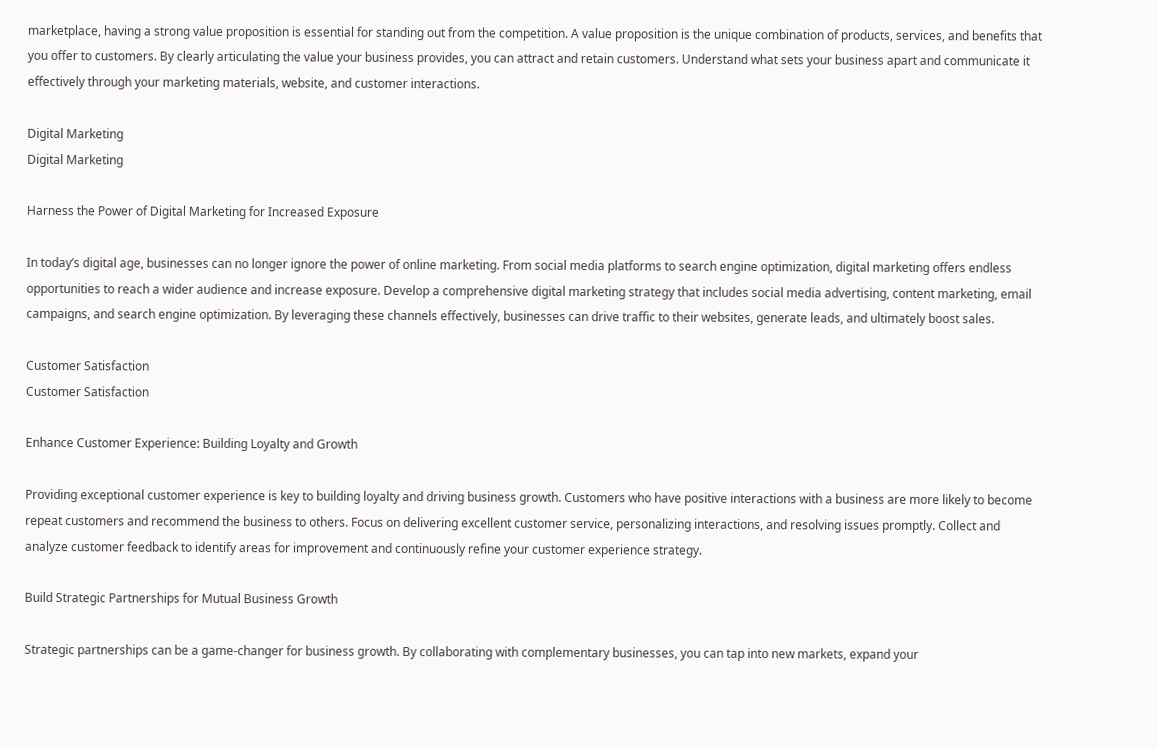marketplace, having a strong value proposition is essential for standing out from the competition. A value proposition is the unique combination of products, services, and benefits that you offer to customers. By clearly articulating the value your business provides, you can attract and retain customers. Understand what sets your business apart and communicate it effectively through your marketing materials, website, and customer interactions.

Digital Marketing
Digital Marketing

Harness the Power of Digital Marketing for Increased Exposure

In today’s digital age, businesses can no longer ignore the power of online marketing. From social media platforms to search engine optimization, digital marketing offers endless opportunities to reach a wider audience and increase exposure. Develop a comprehensive digital marketing strategy that includes social media advertising, content marketing, email campaigns, and search engine optimization. By leveraging these channels effectively, businesses can drive traffic to their websites, generate leads, and ultimately boost sales.

Customer Satisfaction
Customer Satisfaction

Enhance Customer Experience: Building Loyalty and Growth

Providing exceptional customer experience is key to building loyalty and driving business growth. Customers who have positive interactions with a business are more likely to become repeat customers and recommend the business to others. Focus on delivering excellent customer service, personalizing interactions, and resolving issues promptly. Collect and analyze customer feedback to identify areas for improvement and continuously refine your customer experience strategy.

Build Strategic Partnerships for Mutual Business Growth

Strategic partnerships can be a game-changer for business growth. By collaborating with complementary businesses, you can tap into new markets, expand your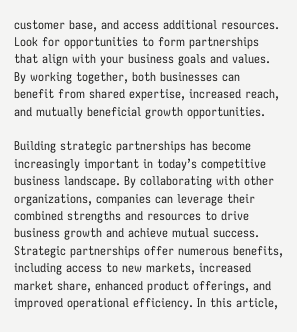customer base, and access additional resources. Look for opportunities to form partnerships that align with your business goals and values. By working together, both businesses can benefit from shared expertise, increased reach, and mutually beneficial growth opportunities.

Building strategic partnerships has become increasingly important in today’s competitive business landscape. By collaborating with other organizations, companies can leverage their combined strengths and resources to drive business growth and achieve mutual success. Strategic partnerships offer numerous benefits, including access to new markets, increased market share, enhanced product offerings, and improved operational efficiency. In this article,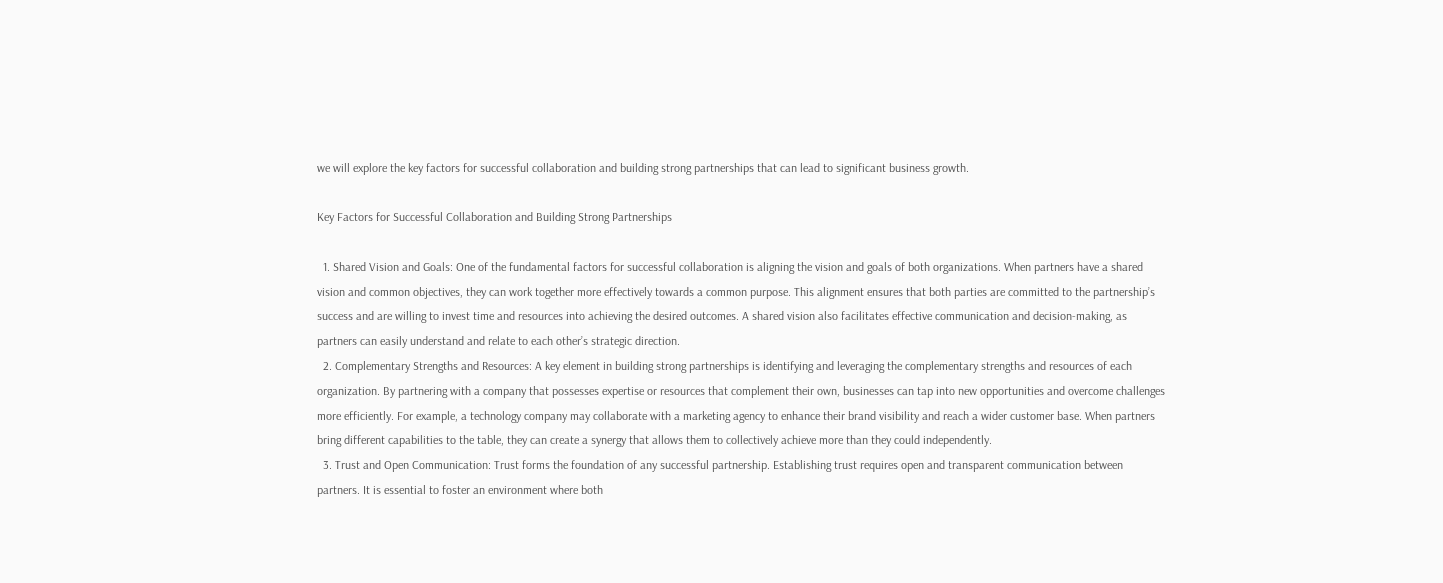we will explore the key factors for successful collaboration and building strong partnerships that can lead to significant business growth.

Key Factors for Successful Collaboration and Building Strong Partnerships

  1. Shared Vision and Goals: One of the fundamental factors for successful collaboration is aligning the vision and goals of both organizations. When partners have a shared vision and common objectives, they can work together more effectively towards a common purpose. This alignment ensures that both parties are committed to the partnership’s success and are willing to invest time and resources into achieving the desired outcomes. A shared vision also facilitates effective communication and decision-making, as partners can easily understand and relate to each other’s strategic direction.
  2. Complementary Strengths and Resources: A key element in building strong partnerships is identifying and leveraging the complementary strengths and resources of each organization. By partnering with a company that possesses expertise or resources that complement their own, businesses can tap into new opportunities and overcome challenges more efficiently. For example, a technology company may collaborate with a marketing agency to enhance their brand visibility and reach a wider customer base. When partners bring different capabilities to the table, they can create a synergy that allows them to collectively achieve more than they could independently.
  3. Trust and Open Communication: Trust forms the foundation of any successful partnership. Establishing trust requires open and transparent communication between partners. It is essential to foster an environment where both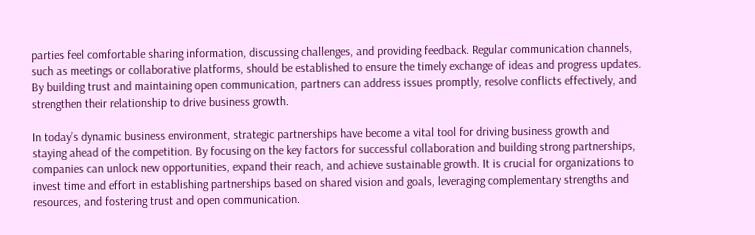parties feel comfortable sharing information, discussing challenges, and providing feedback. Regular communication channels, such as meetings or collaborative platforms, should be established to ensure the timely exchange of ideas and progress updates. By building trust and maintaining open communication, partners can address issues promptly, resolve conflicts effectively, and strengthen their relationship to drive business growth.

In today’s dynamic business environment, strategic partnerships have become a vital tool for driving business growth and staying ahead of the competition. By focusing on the key factors for successful collaboration and building strong partnerships, companies can unlock new opportunities, expand their reach, and achieve sustainable growth. It is crucial for organizations to invest time and effort in establishing partnerships based on shared vision and goals, leveraging complementary strengths and resources, and fostering trust and open communication.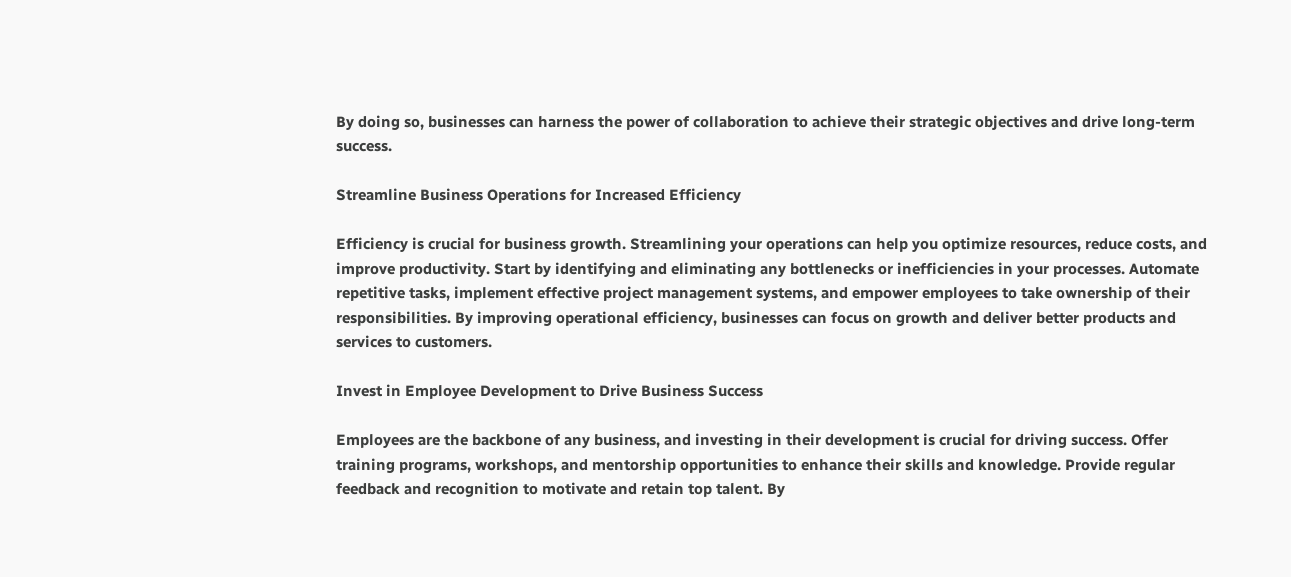By doing so, businesses can harness the power of collaboration to achieve their strategic objectives and drive long-term success.

Streamline Business Operations for Increased Efficiency

Efficiency is crucial for business growth. Streamlining your operations can help you optimize resources, reduce costs, and improve productivity. Start by identifying and eliminating any bottlenecks or inefficiencies in your processes. Automate repetitive tasks, implement effective project management systems, and empower employees to take ownership of their responsibilities. By improving operational efficiency, businesses can focus on growth and deliver better products and services to customers.

Invest in Employee Development to Drive Business Success

Employees are the backbone of any business, and investing in their development is crucial for driving success. Offer training programs, workshops, and mentorship opportunities to enhance their skills and knowledge. Provide regular feedback and recognition to motivate and retain top talent. By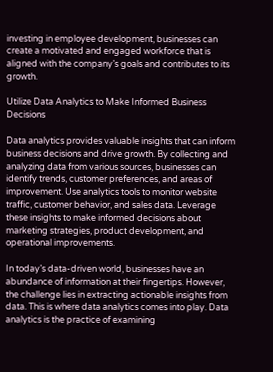investing in employee development, businesses can create a motivated and engaged workforce that is aligned with the company’s goals and contributes to its growth.

Utilize Data Analytics to Make Informed Business Decisions

Data analytics provides valuable insights that can inform business decisions and drive growth. By collecting and analyzing data from various sources, businesses can identify trends, customer preferences, and areas of improvement. Use analytics tools to monitor website traffic, customer behavior, and sales data. Leverage these insights to make informed decisions about marketing strategies, product development, and operational improvements.

In today’s data-driven world, businesses have an abundance of information at their fingertips. However, the challenge lies in extracting actionable insights from data. This is where data analytics comes into play. Data analytics is the practice of examining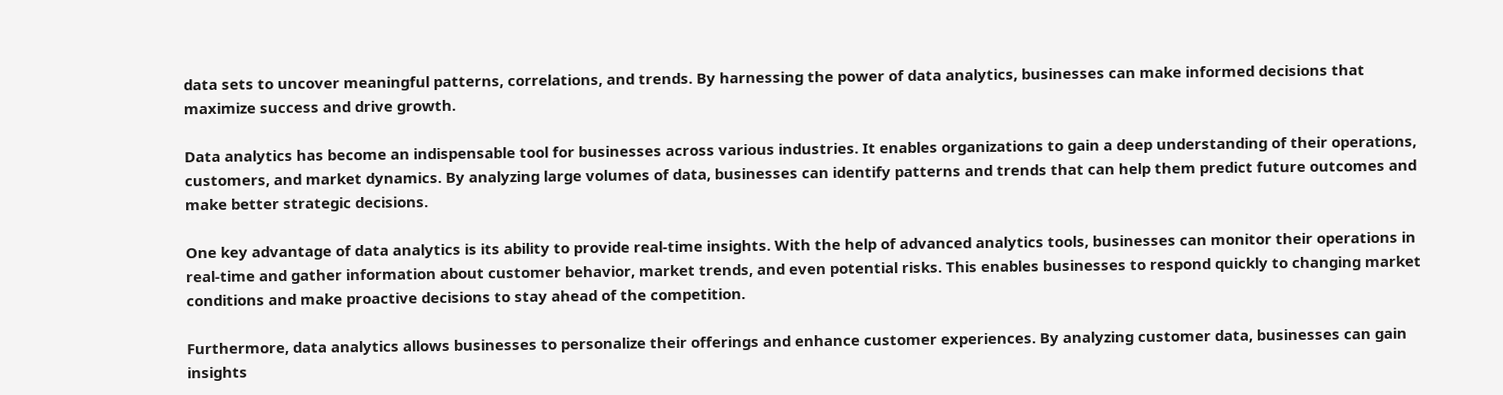data sets to uncover meaningful patterns, correlations, and trends. By harnessing the power of data analytics, businesses can make informed decisions that maximize success and drive growth.

Data analytics has become an indispensable tool for businesses across various industries. It enables organizations to gain a deep understanding of their operations, customers, and market dynamics. By analyzing large volumes of data, businesses can identify patterns and trends that can help them predict future outcomes and make better strategic decisions.

One key advantage of data analytics is its ability to provide real-time insights. With the help of advanced analytics tools, businesses can monitor their operations in real-time and gather information about customer behavior, market trends, and even potential risks. This enables businesses to respond quickly to changing market conditions and make proactive decisions to stay ahead of the competition.

Furthermore, data analytics allows businesses to personalize their offerings and enhance customer experiences. By analyzing customer data, businesses can gain insights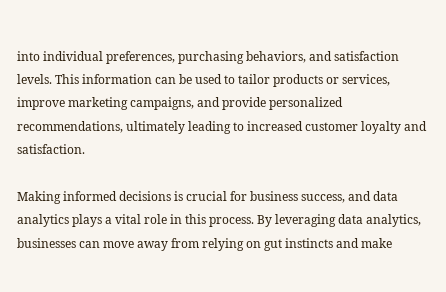into individual preferences, purchasing behaviors, and satisfaction levels. This information can be used to tailor products or services, improve marketing campaigns, and provide personalized recommendations, ultimately leading to increased customer loyalty and satisfaction.

Making informed decisions is crucial for business success, and data analytics plays a vital role in this process. By leveraging data analytics, businesses can move away from relying on gut instincts and make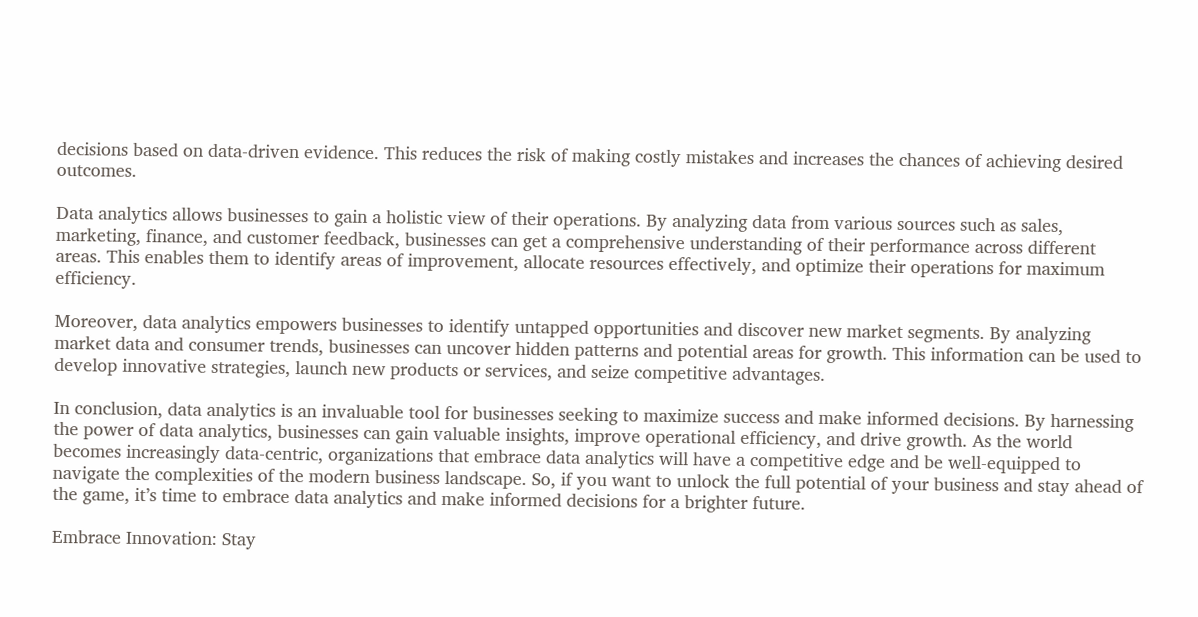decisions based on data-driven evidence. This reduces the risk of making costly mistakes and increases the chances of achieving desired outcomes.

Data analytics allows businesses to gain a holistic view of their operations. By analyzing data from various sources such as sales, marketing, finance, and customer feedback, businesses can get a comprehensive understanding of their performance across different areas. This enables them to identify areas of improvement, allocate resources effectively, and optimize their operations for maximum efficiency.

Moreover, data analytics empowers businesses to identify untapped opportunities and discover new market segments. By analyzing market data and consumer trends, businesses can uncover hidden patterns and potential areas for growth. This information can be used to develop innovative strategies, launch new products or services, and seize competitive advantages.

In conclusion, data analytics is an invaluable tool for businesses seeking to maximize success and make informed decisions. By harnessing the power of data analytics, businesses can gain valuable insights, improve operational efficiency, and drive growth. As the world becomes increasingly data-centric, organizations that embrace data analytics will have a competitive edge and be well-equipped to navigate the complexities of the modern business landscape. So, if you want to unlock the full potential of your business and stay ahead of the game, it’s time to embrace data analytics and make informed decisions for a brighter future.

Embrace Innovation: Stay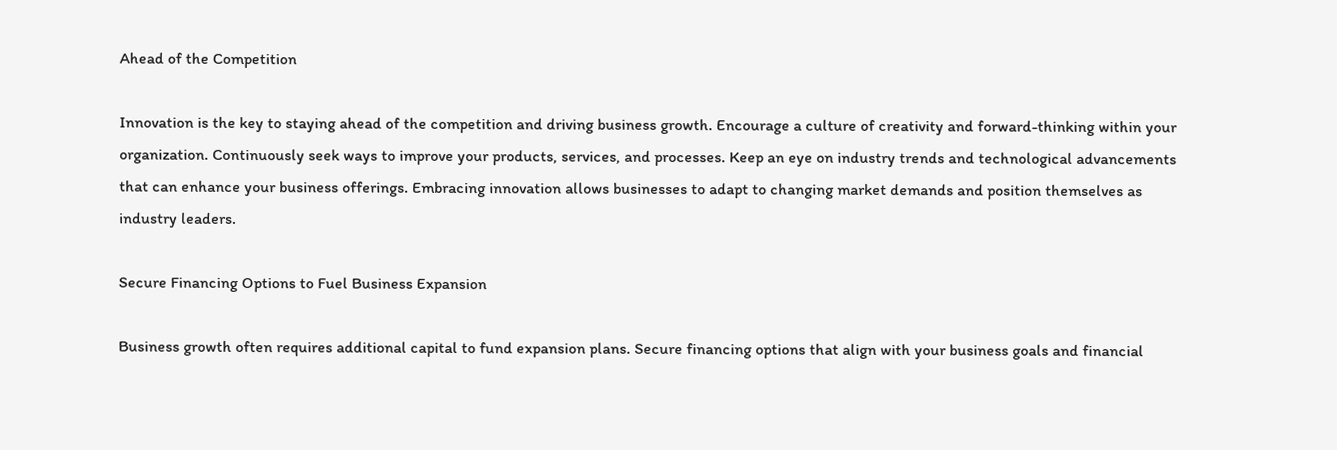Ahead of the Competition

Innovation is the key to staying ahead of the competition and driving business growth. Encourage a culture of creativity and forward-thinking within your organization. Continuously seek ways to improve your products, services, and processes. Keep an eye on industry trends and technological advancements that can enhance your business offerings. Embracing innovation allows businesses to adapt to changing market demands and position themselves as industry leaders.

Secure Financing Options to Fuel Business Expansion

Business growth often requires additional capital to fund expansion plans. Secure financing options that align with your business goals and financial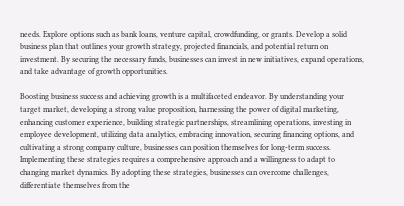needs. Explore options such as bank loans, venture capital, crowdfunding, or grants. Develop a solid business plan that outlines your growth strategy, projected financials, and potential return on investment. By securing the necessary funds, businesses can invest in new initiatives, expand operations, and take advantage of growth opportunities.

Boosting business success and achieving growth is a multifaceted endeavor. By understanding your target market, developing a strong value proposition, harnessing the power of digital marketing, enhancing customer experience, building strategic partnerships, streamlining operations, investing in employee development, utilizing data analytics, embracing innovation, securing financing options, and cultivating a strong company culture, businesses can position themselves for long-term success. Implementing these strategies requires a comprehensive approach and a willingness to adapt to changing market dynamics. By adopting these strategies, businesses can overcome challenges, differentiate themselves from the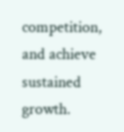competition, and achieve sustained growth.